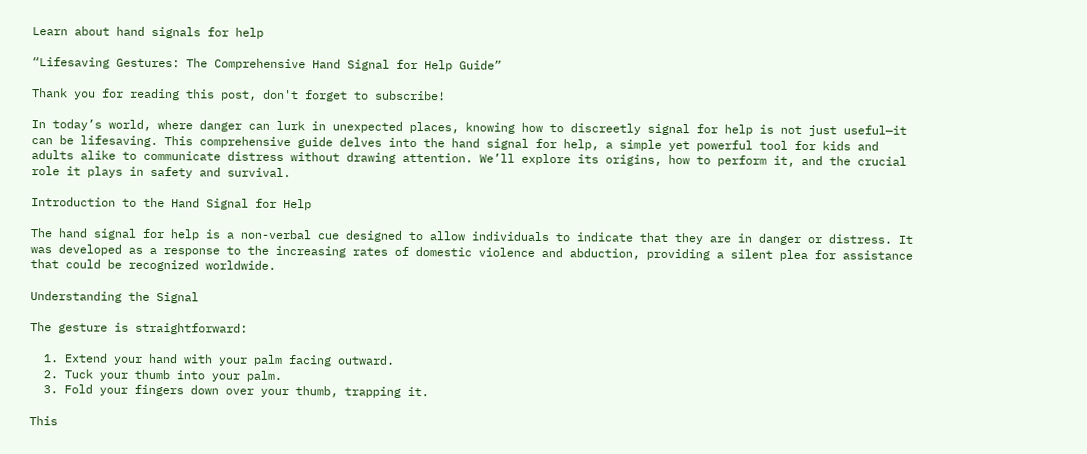Learn about hand signals for help

“Lifesaving Gestures: The Comprehensive Hand Signal for Help Guide”

Thank you for reading this post, don't forget to subscribe!

In today’s world, where danger can lurk in unexpected places, knowing how to discreetly signal for help is not just useful—it can be lifesaving. This comprehensive guide delves into the hand signal for help, a simple yet powerful tool for kids and adults alike to communicate distress without drawing attention. We’ll explore its origins, how to perform it, and the crucial role it plays in safety and survival.

Introduction to the Hand Signal for Help

The hand signal for help is a non-verbal cue designed to allow individuals to indicate that they are in danger or distress. It was developed as a response to the increasing rates of domestic violence and abduction, providing a silent plea for assistance that could be recognized worldwide.

Understanding the Signal

The gesture is straightforward:

  1. Extend your hand with your palm facing outward.
  2. Tuck your thumb into your palm.
  3. Fold your fingers down over your thumb, trapping it.

This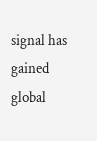signal has gained global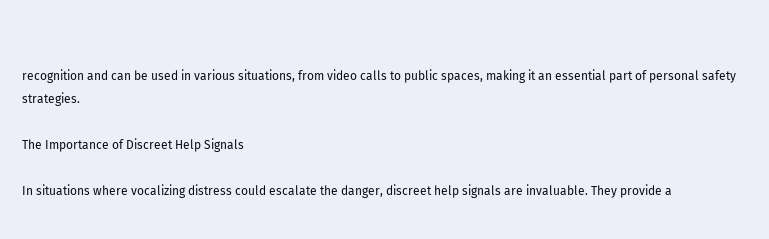recognition and can be used in various situations, from video calls to public spaces, making it an essential part of personal safety strategies.

The Importance of Discreet Help Signals

In situations where vocalizing distress could escalate the danger, discreet help signals are invaluable. They provide a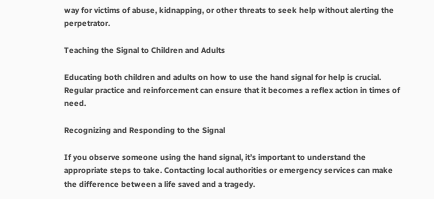way for victims of abuse, kidnapping, or other threats to seek help without alerting the perpetrator.

Teaching the Signal to Children and Adults

Educating both children and adults on how to use the hand signal for help is crucial. Regular practice and reinforcement can ensure that it becomes a reflex action in times of need.

Recognizing and Responding to the Signal

If you observe someone using the hand signal, it’s important to understand the appropriate steps to take. Contacting local authorities or emergency services can make the difference between a life saved and a tragedy.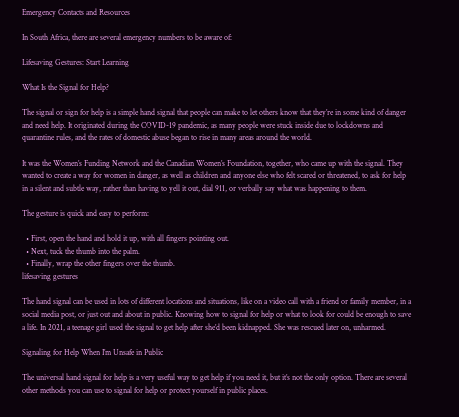Emergency Contacts and Resources

In South Africa, there are several emergency numbers to be aware of:

Lifesaving Gestures: Start Learning

What Is the Signal for Help?

The signal or sign for help is a simple hand signal that people can make to let others know that they’re in some kind of danger and need help. It originated during the COVID-19 pandemic, as many people were stuck inside due to lockdowns and quarantine rules, and the rates of domestic abuse began to rise in many areas around the world.

It was the Women’s Funding Network and the Canadian Women’s Foundation, together, who came up with the signal. They wanted to create a way for women in danger, as well as children and anyone else who felt scared or threatened, to ask for help in a silent and subtle way, rather than having to yell it out, dial 911, or verbally say what was happening to them.

The gesture is quick and easy to perform:

  • First, open the hand and hold it up, with all fingers pointing out.
  • Next, tuck the thumb into the palm.
  • Finally, wrap the other fingers over the thumb.
lifesaving gestures

The hand signal can be used in lots of different locations and situations, like on a video call with a friend or family member, in a social media post, or just out and about in public. Knowing how to signal for help or what to look for could be enough to save a life. In 2021, a teenage girl used the signal to get help after she’d been kidnapped. She was rescued later on, unharmed.

Signaling for Help When I’m Unsafe in Public

The universal hand signal for help is a very useful way to get help if you need it, but it’s not the only option. There are several other methods you can use to signal for help or protect yourself in public places.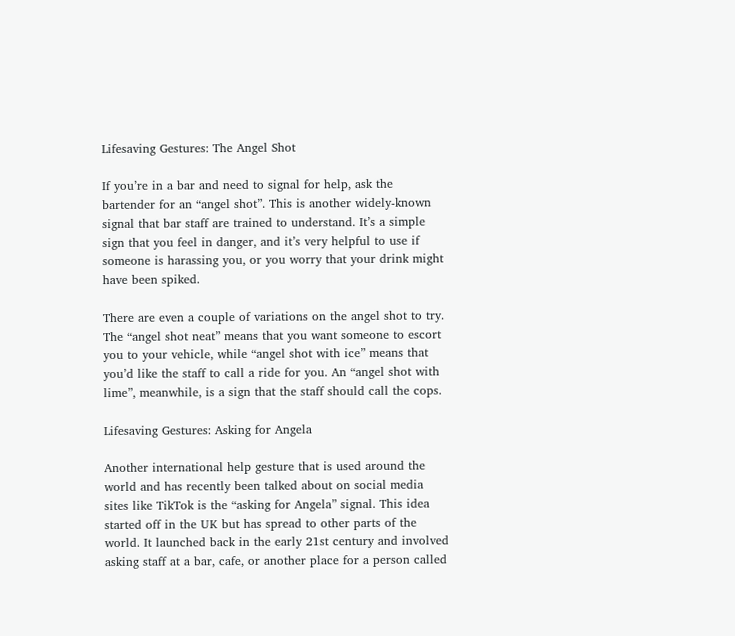Lifesaving Gestures: The Angel Shot

If you’re in a bar and need to signal for help, ask the bartender for an “angel shot”. This is another widely-known signal that bar staff are trained to understand. It’s a simple sign that you feel in danger, and it’s very helpful to use if someone is harassing you, or you worry that your drink might have been spiked.

There are even a couple of variations on the angel shot to try. The “angel shot neat” means that you want someone to escort you to your vehicle, while “angel shot with ice” means that you’d like the staff to call a ride for you. An “angel shot with lime”, meanwhile, is a sign that the staff should call the cops.

Lifesaving Gestures: Asking for Angela

Another international help gesture that is used around the world and has recently been talked about on social media sites like TikTok is the “asking for Angela” signal. This idea started off in the UK but has spread to other parts of the world. It launched back in the early 21st century and involved asking staff at a bar, cafe, or another place for a person called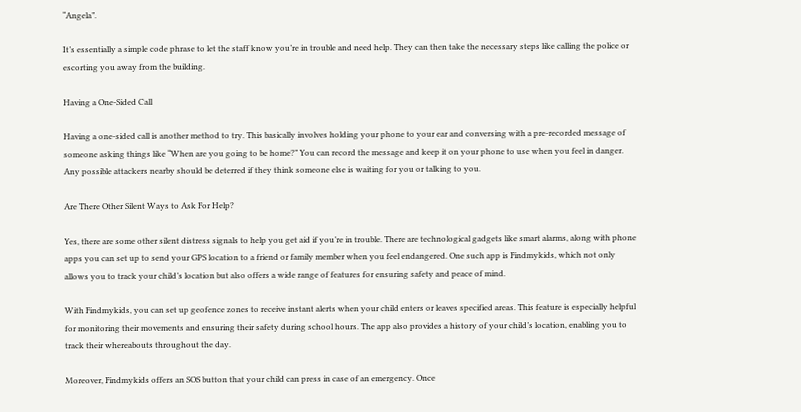“Angela”.

It’s essentially a simple code phrase to let the staff know you’re in trouble and need help. They can then take the necessary steps like calling the police or escorting you away from the building.

Having a One-Sided Call

Having a one-sided call is another method to try. This basically involves holding your phone to your ear and conversing with a pre-recorded message of someone asking things like “When are you going to be home?” You can record the message and keep it on your phone to use when you feel in danger. Any possible attackers nearby should be deterred if they think someone else is waiting for you or talking to you.

Are There Other Silent Ways to Ask For Help?

Yes, there are some other silent distress signals to help you get aid if you’re in trouble. There are technological gadgets like smart alarms, along with phone apps you can set up to send your GPS location to a friend or family member when you feel endangered. One such app is Findmykids, which not only allows you to track your child’s location but also offers a wide range of features for ensuring safety and peace of mind.

With Findmykids, you can set up geofence zones to receive instant alerts when your child enters or leaves specified areas. This feature is especially helpful for monitoring their movements and ensuring their safety during school hours. The app also provides a history of your child’s location, enabling you to track their whereabouts throughout the day.

Moreover, Findmykids offers an SOS button that your child can press in case of an emergency. Once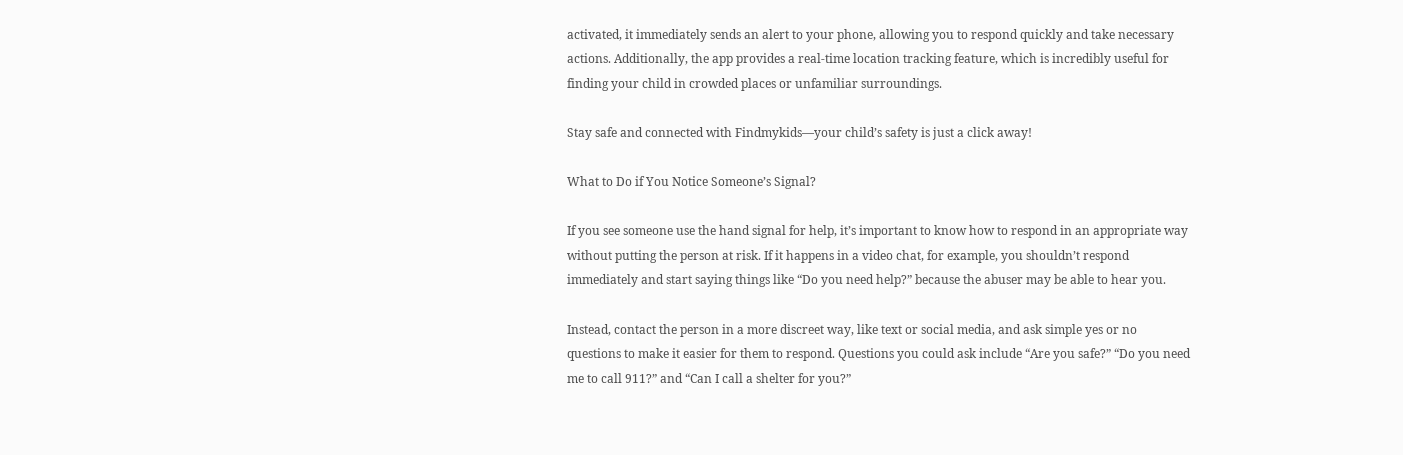activated, it immediately sends an alert to your phone, allowing you to respond quickly and take necessary actions. Additionally, the app provides a real-time location tracking feature, which is incredibly useful for finding your child in crowded places or unfamiliar surroundings.

Stay safe and connected with Findmykids—your child’s safety is just a click away!

What to Do if You Notice Someone’s Signal?

If you see someone use the hand signal for help, it’s important to know how to respond in an appropriate way without putting the person at risk. If it happens in a video chat, for example, you shouldn’t respond immediately and start saying things like “Do you need help?” because the abuser may be able to hear you.

Instead, contact the person in a more discreet way, like text or social media, and ask simple yes or no questions to make it easier for them to respond. Questions you could ask include “Are you safe?” “Do you need me to call 911?” and “Can I call a shelter for you?”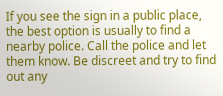If you see the sign in a public place, the best option is usually to find a nearby police. Call the police and let them know. Be discreet and try to find out any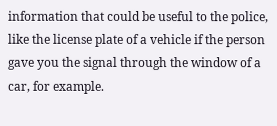information that could be useful to the police, like the license plate of a vehicle if the person gave you the signal through the window of a car, for example.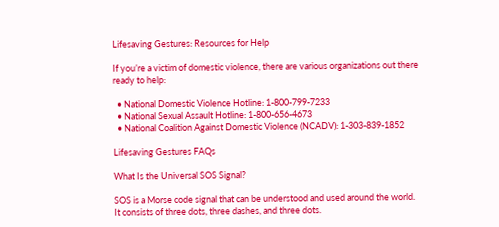Lifesaving Gestures: Resources for Help

If you’re a victim of domestic violence, there are various organizations out there ready to help:

  • National Domestic Violence Hotline: 1-800-799-7233
  • National Sexual Assault Hotline: 1-800-656-4673
  • National Coalition Against Domestic Violence (NCADV): 1-303-839-1852

Lifesaving Gestures FAQs

What Is the Universal SOS Signal?

SOS is a Morse code signal that can be understood and used around the world. It consists of three dots, three dashes, and three dots.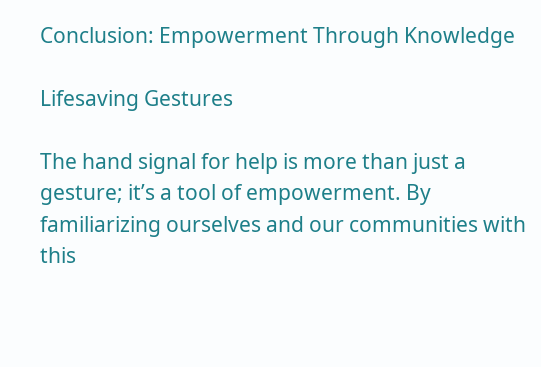Conclusion: Empowerment Through Knowledge

Lifesaving Gestures

The hand signal for help is more than just a gesture; it’s a tool of empowerment. By familiarizing ourselves and our communities with this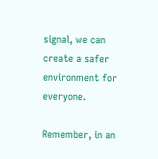signal, we can create a safer environment for everyone.

Remember, in an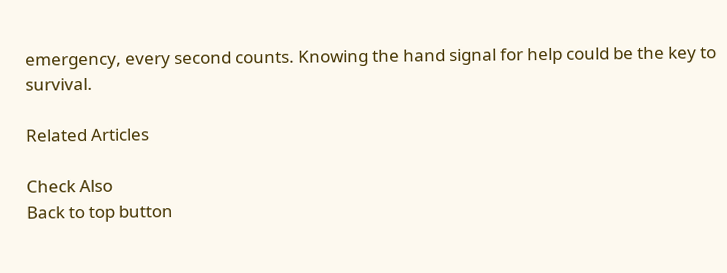emergency, every second counts. Knowing the hand signal for help could be the key to survival.

Related Articles

Check Also
Back to top button